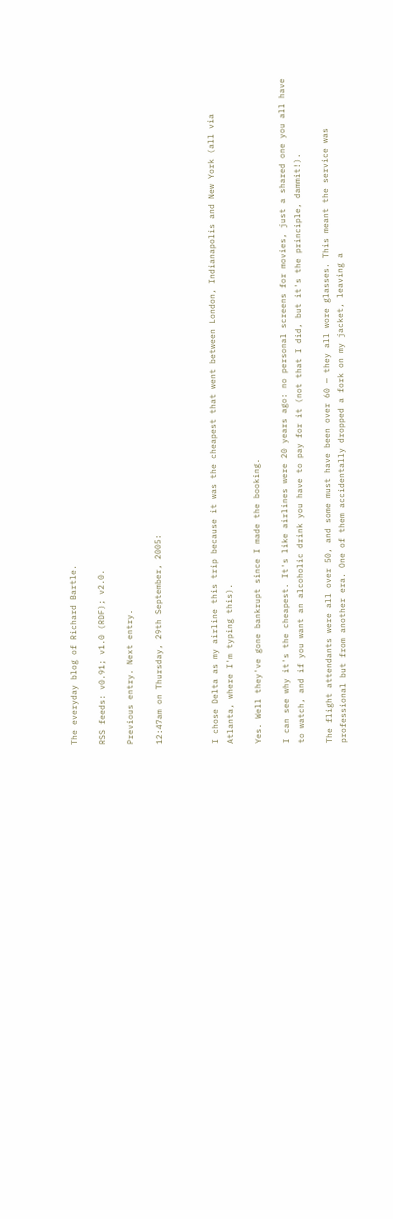The everyday blog of Richard Bartle.

RSS feeds: v0.91; v1.0 (RDF); v2.0.

Previous entry. Next entry.

12:47am on Thursday, 29th September, 2005:



I chose Delta as my airline this trip because it was the cheapest that went between London, Indianapolis and New York (all via Atlanta, where I'm typing this).

Yes. Well they've gone bankrupt since I made the booking.

I can see why it's the cheapest. It's like airlines were 20 years ago: no personal screens for movies, just a shared one you all have to watch, and if you want an alcoholic drink you have to pay for it (not that I did, but it's the principle, dammit!).

The flight attendants were all over 50, and some must have been over 60 — they all wore glasses. This meant the service was professional but from another era. One of them accidentally dropped a fork on my jacket, leaving a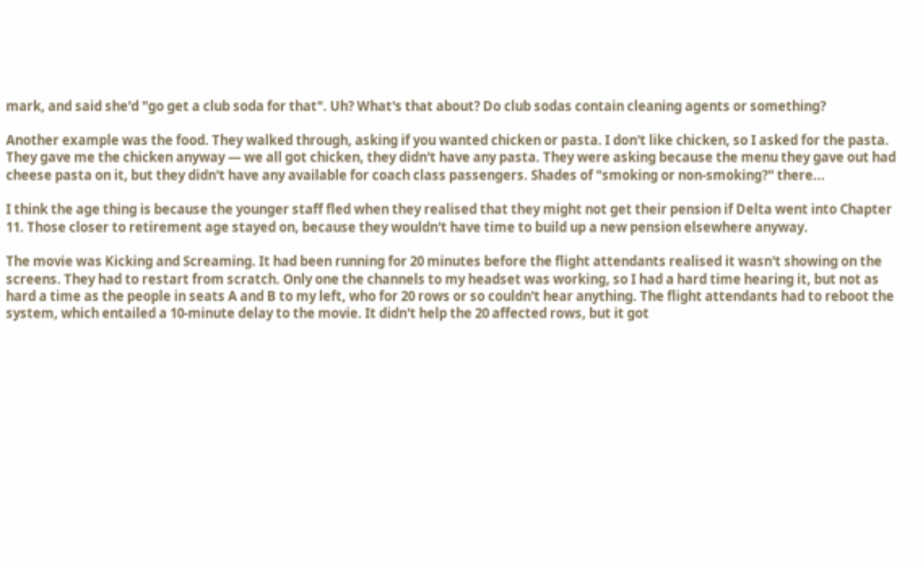mark, and said she'd "go get a club soda for that". Uh? What's that about? Do club sodas contain cleaning agents or something?

Another example was the food. They walked through, asking if you wanted chicken or pasta. I don't like chicken, so I asked for the pasta. They gave me the chicken anyway — we all got chicken, they didn't have any pasta. They were asking because the menu they gave out had cheese pasta on it, but they didn't have any available for coach class passengers. Shades of "smoking or non-smoking?" there...

I think the age thing is because the younger staff fled when they realised that they might not get their pension if Delta went into Chapter 11. Those closer to retirement age stayed on, because they wouldn't have time to build up a new pension elsewhere anyway.

The movie was Kicking and Screaming. It had been running for 20 minutes before the flight attendants realised it wasn't showing on the screens. They had to restart from scratch. Only one the channels to my headset was working, so I had a hard time hearing it, but not as hard a time as the people in seats A and B to my left, who for 20 rows or so couldn't hear anything. The flight attendants had to reboot the system, which entailed a 10-minute delay to the movie. It didn't help the 20 affected rows, but it got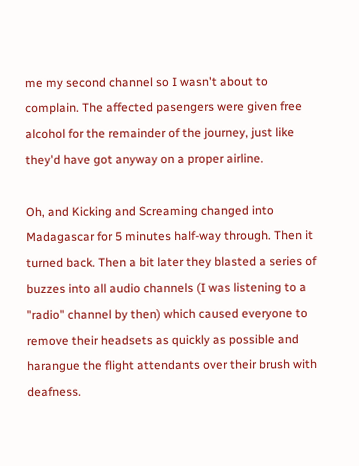me my second channel so I wasn't about to complain. The affected pasengers were given free alcohol for the remainder of the journey, just like they'd have got anyway on a proper airline.

Oh, and Kicking and Screaming changed into Madagascar for 5 minutes half-way through. Then it turned back. Then a bit later they blasted a series of buzzes into all audio channels (I was listening to a "radio" channel by then) which caused everyone to remove their headsets as quickly as possible and harangue the flight attendants over their brush with deafness.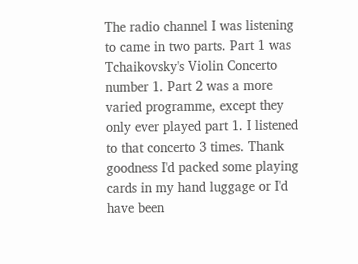The radio channel I was listening to came in two parts. Part 1 was Tchaikovsky's Violin Concerto number 1. Part 2 was a more varied programme, except they only ever played part 1. I listened to that concerto 3 times. Thank goodness I'd packed some playing cards in my hand luggage or I'd have been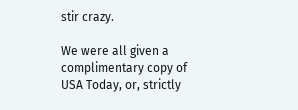stir crazy.

We were all given a complimentary copy of USA Today, or, strictly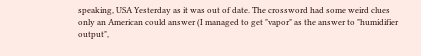speaking, USA Yesterday as it was out of date. The crossword had some weird clues only an American could answer (I managed to get "vapor" as the answer to "humidifier output",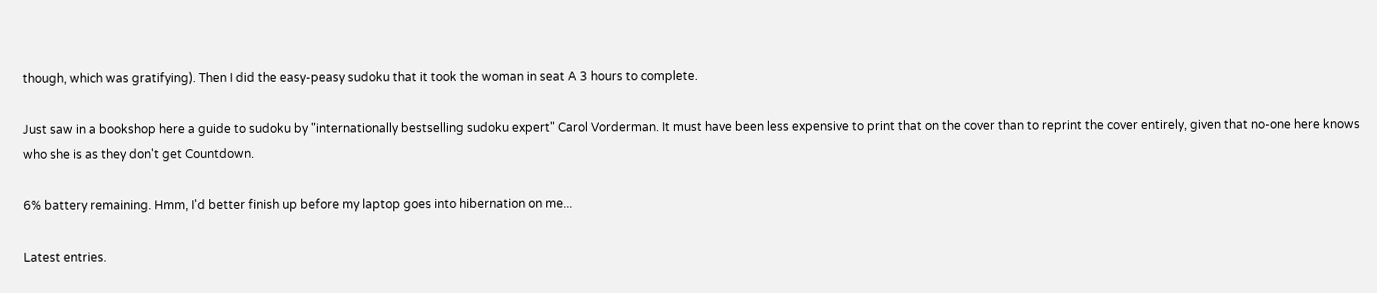though, which was gratifying). Then I did the easy-peasy sudoku that it took the woman in seat A 3 hours to complete.

Just saw in a bookshop here a guide to sudoku by "internationally bestselling sudoku expert" Carol Vorderman. It must have been less expensive to print that on the cover than to reprint the cover entirely, given that no-one here knows who she is as they don't get Countdown.

6% battery remaining. Hmm, I'd better finish up before my laptop goes into hibernation on me...

Latest entries.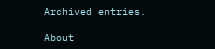Archived entries.

About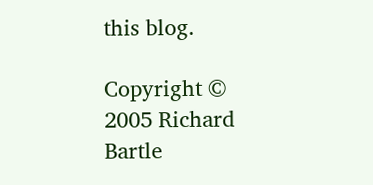this blog.

Copyright © 2005 Richard Bartle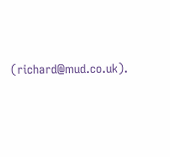(richard@mud.co.uk).